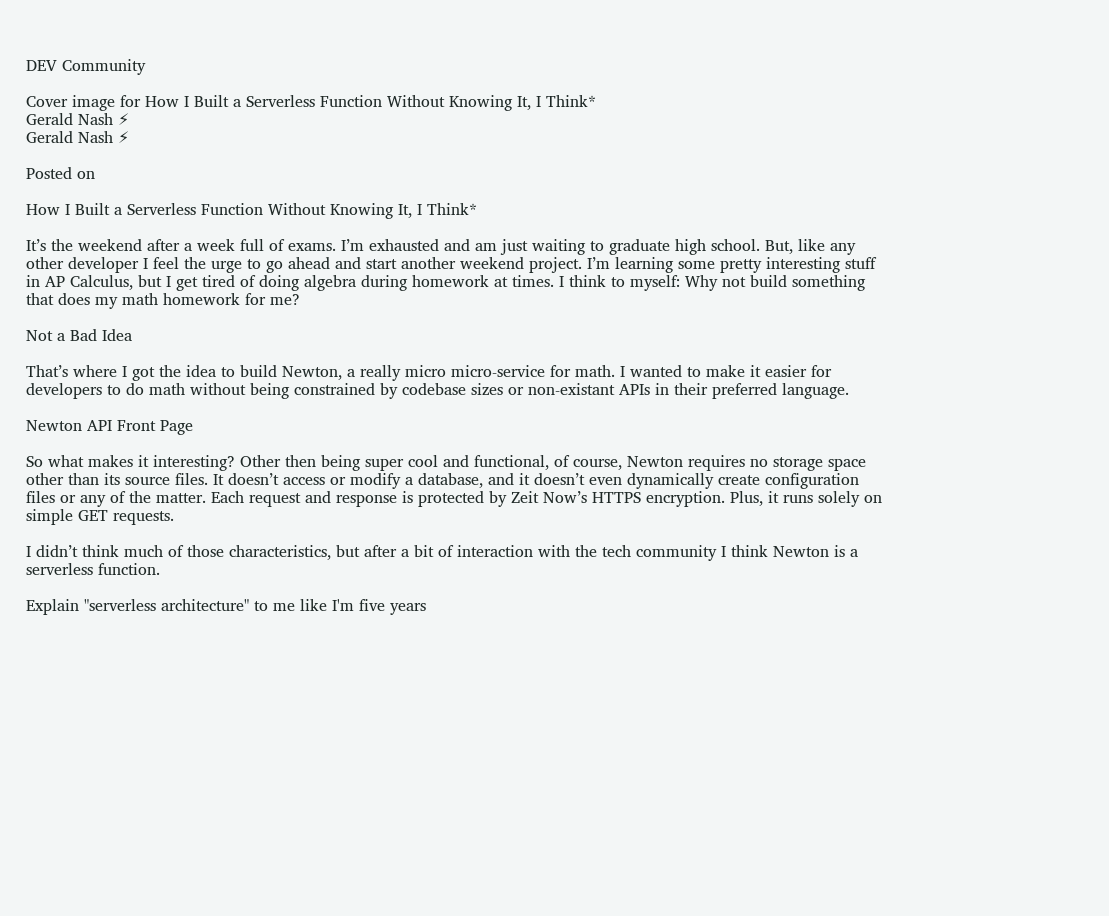DEV Community

Cover image for How I Built a Serverless Function Without Knowing It, I Think*
Gerald Nash ⚡
Gerald Nash ⚡

Posted on

How I Built a Serverless Function Without Knowing It, I Think*

It’s the weekend after a week full of exams. I’m exhausted and am just waiting to graduate high school. But, like any other developer I feel the urge to go ahead and start another weekend project. I’m learning some pretty interesting stuff in AP Calculus, but I get tired of doing algebra during homework at times. I think to myself: Why not build something that does my math homework for me?

Not a Bad Idea

That’s where I got the idea to build Newton, a really micro micro-service for math. I wanted to make it easier for developers to do math without being constrained by codebase sizes or non-existant APIs in their preferred language.

Newton API Front Page

So what makes it interesting? Other then being super cool and functional, of course, Newton requires no storage space other than its source files. It doesn’t access or modify a database, and it doesn’t even dynamically create configuration files or any of the matter. Each request and response is protected by Zeit Now’s HTTPS encryption. Plus, it runs solely on simple GET requests.

I didn’t think much of those characteristics, but after a bit of interaction with the tech community I think Newton is a serverless function.

Explain "serverless architecture" to me like I'm five years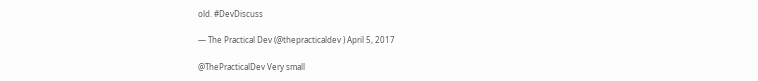old. #DevDiscuss

— The Practical Dev (@thepracticaldev ) April 5, 2017

@ThePracticalDev Very small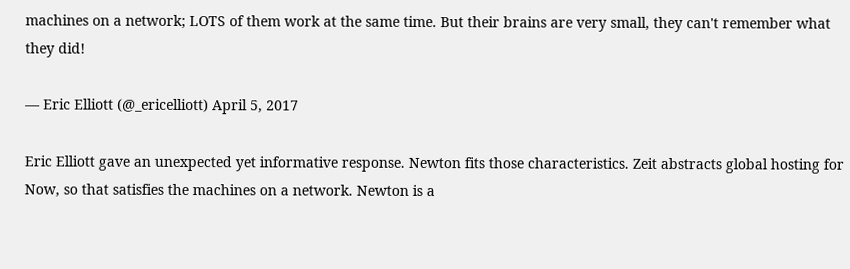machines on a network; LOTS of them work at the same time. But their brains are very small, they can't remember what they did!

— Eric Elliott (@_ericelliott) April 5, 2017

Eric Elliott gave an unexpected yet informative response. Newton fits those characteristics. Zeit abstracts global hosting for Now, so that satisfies the machines on a network. Newton is a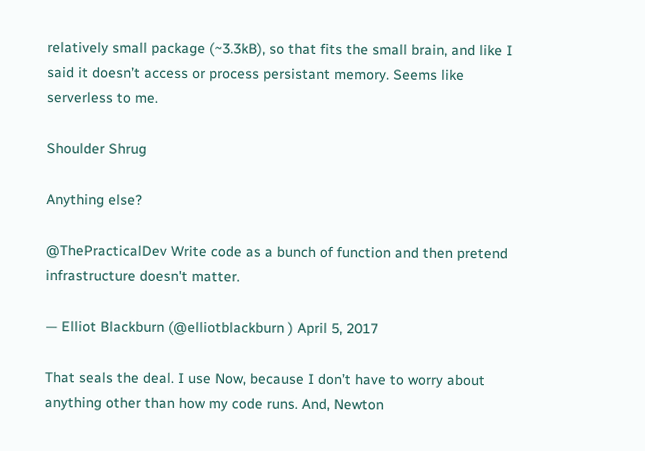relatively small package (~3.3kB), so that fits the small brain, and like I said it doesn’t access or process persistant memory. Seems like serverless to me.

Shoulder Shrug

Anything else?

@ThePracticalDev Write code as a bunch of function and then pretend infrastructure doesn't matter.

— Elliot Blackburn (@elliotblackburn ) April 5, 2017

That seals the deal. I use Now, because I don’t have to worry about anything other than how my code runs. And, Newton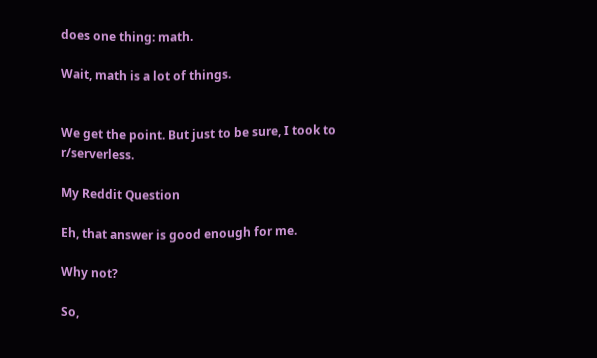does one thing: math.

Wait, math is a lot of things.


We get the point. But just to be sure, I took to r/serverless.

My Reddit Question

Eh, that answer is good enough for me.

Why not?

So,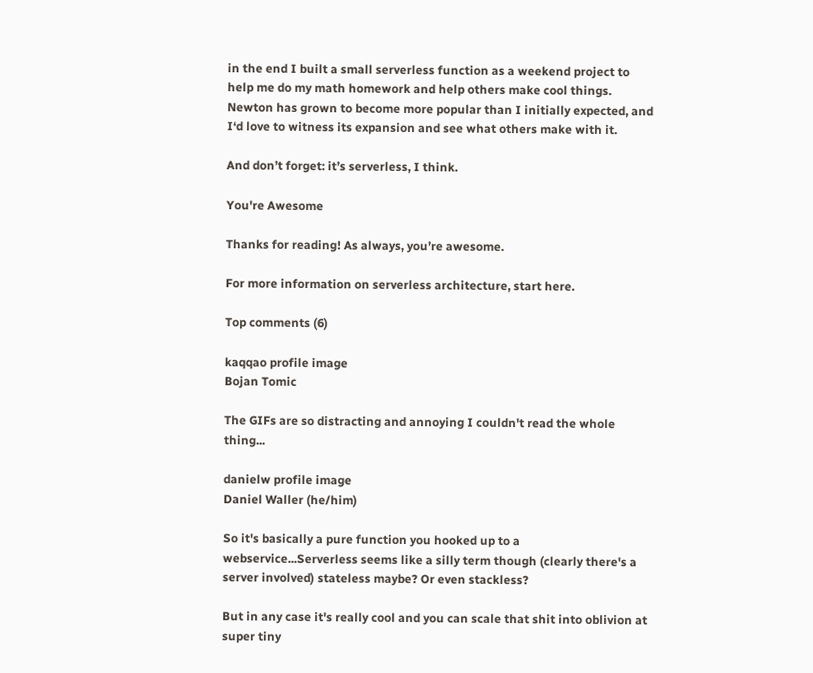in the end I built a small serverless function as a weekend project to help me do my math homework and help others make cool things. Newton has grown to become more popular than I initially expected, and I‘d love to witness its expansion and see what others make with it.

And don’t forget: it’s serverless, I think.

You're Awesome

Thanks for reading! As always, you’re awesome.

For more information on serverless architecture, start here.

Top comments (6)

kaqqao profile image
Bojan Tomic

The GIFs are so distracting and annoying I couldn't read the whole thing...

danielw profile image
Daniel Waller (he/him)

So it's basically a pure function you hooked up to a webservice...Serverless seems like a silly term though (clearly there's a server involved) stateless maybe? Or even stackless?

But in any case it's really cool and you can scale that shit into oblivion at super tiny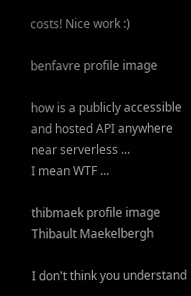costs! Nice work :)

benfavre profile image

how is a publicly accessible and hosted API anywhere near serverless ...
I mean WTF ...

thibmaek profile image
Thibault Maekelbergh

I don't think you understand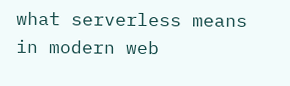what serverless means in modern web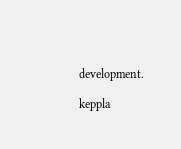development.

keppla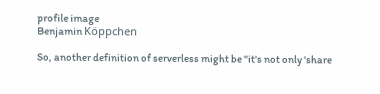profile image
Benjamin Köppchen

So, another definition of serverless might be "it's not only 'share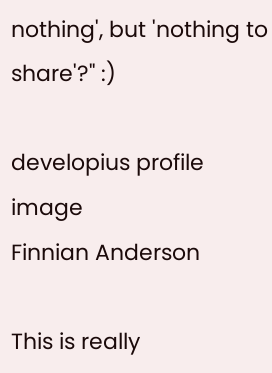nothing', but 'nothing to share'?" :)

developius profile image
Finnian Anderson

This is really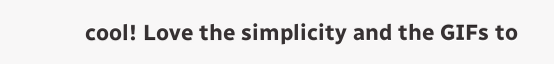cool! Love the simplicity and the GIFs to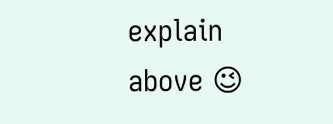explain above 😉